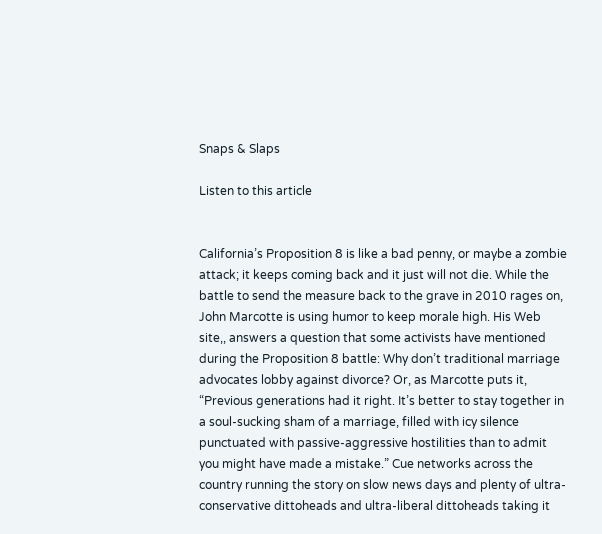Snaps & Slaps

Listen to this article


California’s Proposition 8 is like a bad penny, or maybe a zombie attack; it keeps coming back and it just will not die. While the battle to send the measure back to the grave in 2010 rages on, John Marcotte is using humor to keep morale high. His Web site,, answers a question that some activists have mentioned during the Proposition 8 battle: Why don’t traditional marriage advocates lobby against divorce? Or, as Marcotte puts it, “Previous generations had it right. It’s better to stay together in a soul-sucking sham of a marriage, filled with icy silence punctuated with passive-aggressive hostilities than to admit you might have made a mistake.” Cue networks across the country running the story on slow news days and plenty of ultra-conservative dittoheads and ultra-liberal dittoheads taking it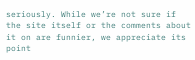seriously. While we’re not sure if the site itself or the comments about it on are funnier, we appreciate its point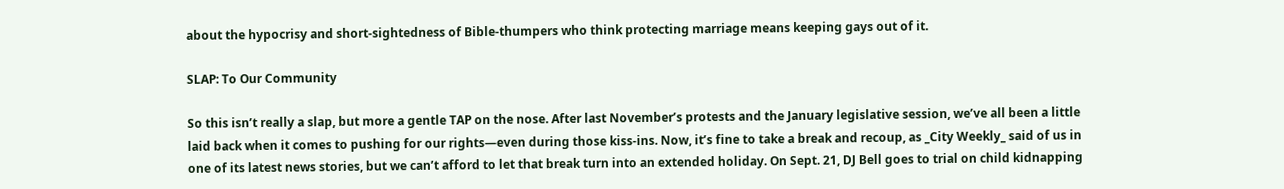about the hypocrisy and short-sightedness of Bible-thumpers who think protecting marriage means keeping gays out of it.

SLAP: To Our Community

So this isn’t really a slap, but more a gentle TAP on the nose. After last November’s protests and the January legislative session, we’ve all been a little laid back when it comes to pushing for our rights—even during those kiss-ins. Now, it’s fine to take a break and recoup, as _City Weekly_ said of us in one of its latest news stories, but we can’t afford to let that break turn into an extended holiday. On Sept. 21, DJ Bell goes to trial on child kidnapping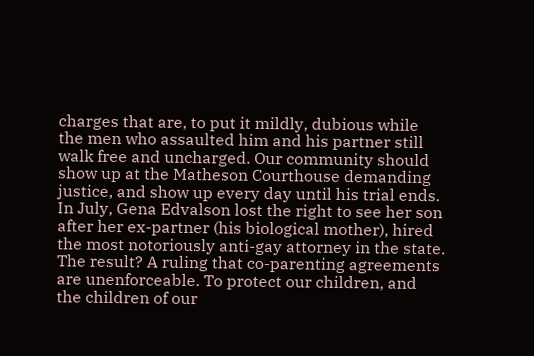charges that are, to put it mildly, dubious while the men who assaulted him and his partner still walk free and uncharged. Our community should show up at the Matheson Courthouse demanding justice, and show up every day until his trial ends. In July, Gena Edvalson lost the right to see her son after her ex-partner (his biological mother), hired the most notoriously anti-gay attorney in the state. The result? A ruling that co-parenting agreements are unenforceable. To protect our children, and the children of our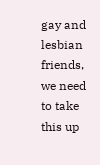gay and lesbian friends, we need to take this up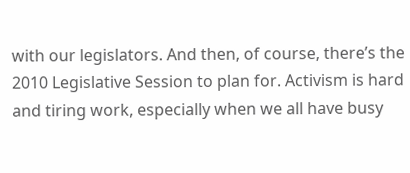with our legislators. And then, of course, there’s the 2010 Legislative Session to plan for. Activism is hard and tiring work, especially when we all have busy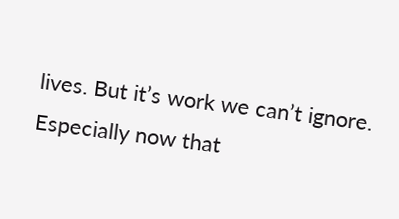lives. But it’s work we can’t ignore. Especially now that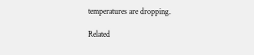temperatures are dropping.

Related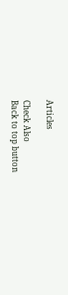Articles

Check Also
Back to top button